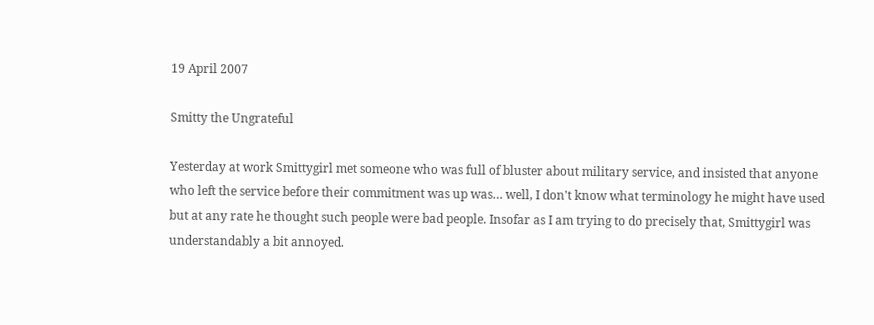19 April 2007

Smitty the Ungrateful

Yesterday at work Smittygirl met someone who was full of bluster about military service, and insisted that anyone who left the service before their commitment was up was… well, I don't know what terminology he might have used but at any rate he thought such people were bad people. Insofar as I am trying to do precisely that, Smittygirl was understandably a bit annoyed.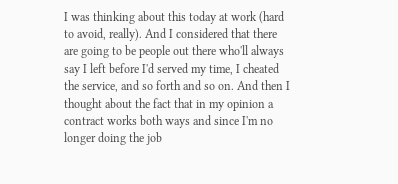I was thinking about this today at work (hard to avoid, really). And I considered that there are going to be people out there who'll always say I left before I'd served my time, I cheated the service, and so forth and so on. And then I thought about the fact that in my opinion a contract works both ways and since I'm no longer doing the job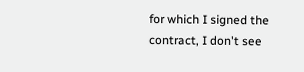for which I signed the contract, I don't see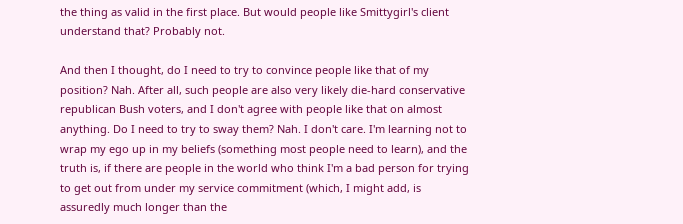the thing as valid in the first place. But would people like Smittygirl's client understand that? Probably not.

And then I thought, do I need to try to convince people like that of my position? Nah. After all, such people are also very likely die-hard conservative republican Bush voters, and I don't agree with people like that on almost anything. Do I need to try to sway them? Nah. I don't care. I'm learning not to wrap my ego up in my beliefs (something most people need to learn), and the truth is, if there are people in the world who think I'm a bad person for trying to get out from under my service commitment (which, I might add, is assuredly much longer than the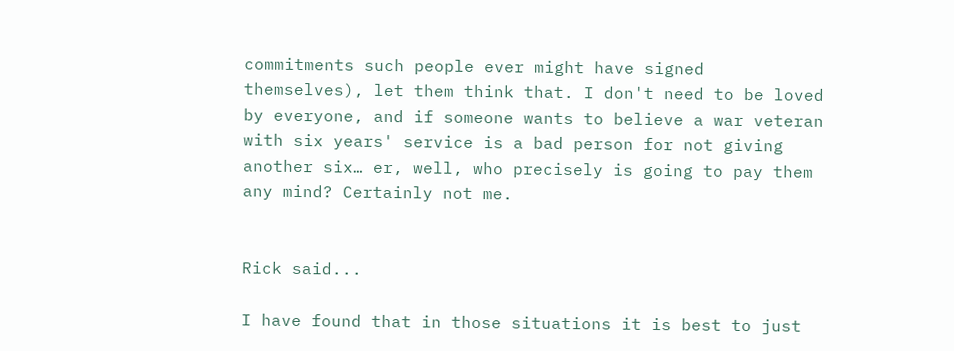commitments such people ever might have signed themselves), let them think that. I don't need to be loved by everyone, and if someone wants to believe a war veteran with six years' service is a bad person for not giving another six… er, well, who precisely is going to pay them any mind? Certainly not me.


Rick said...

I have found that in those situations it is best to just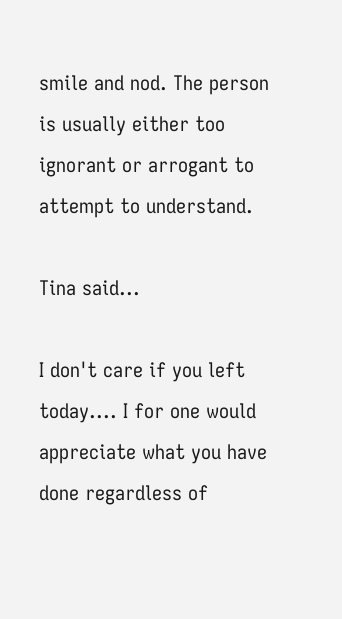smile and nod. The person is usually either too ignorant or arrogant to attempt to understand.

Tina said...

I don't care if you left today.... I for one would appreciate what you have done regardless of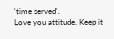'time served'.
Love you attitude. Keep it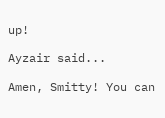up!

Ayzair said...

Amen, Smitty! You can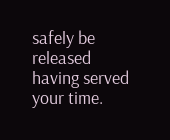safely be released having served your time.